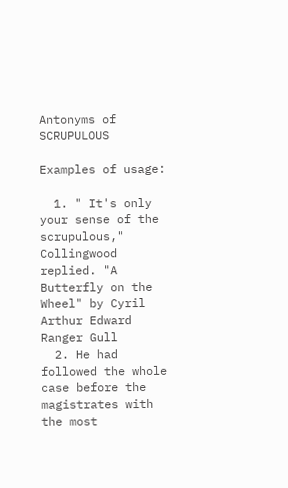Antonyms of SCRUPULOUS

Examples of usage:

  1. " It's only your sense of the scrupulous," Collingwood replied. "A Butterfly on the Wheel" by Cyril Arthur Edward Ranger Gull
  2. He had followed the whole case before the magistrates with the most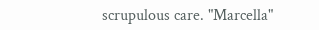scrupulous care. "Marcella"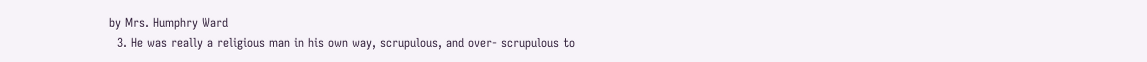by Mrs. Humphry Ward
  3. He was really a religious man in his own way, scrupulous, and over- scrupulous to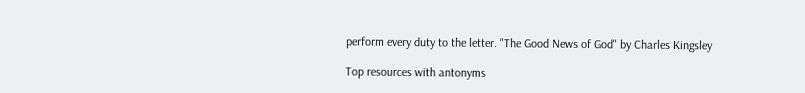perform every duty to the letter. "The Good News of God" by Charles Kingsley

Top resources with antonyms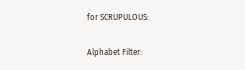for SCRUPULOUS:

Alphabet Filter: